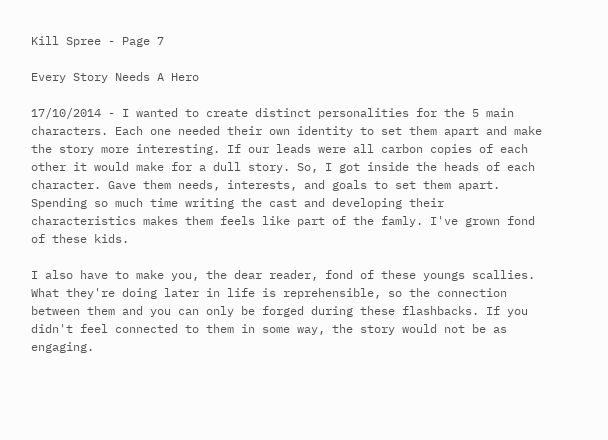Kill Spree - Page 7

Every Story Needs A Hero

17/10/2014 - I wanted to create distinct personalities for the 5 main characters. Each one needed their own identity to set them apart and make the story more interesting. If our leads were all carbon copies of each other it would make for a dull story. So, I got inside the heads of each character. Gave them needs, interests, and goals to set them apart. Spending so much time writing the cast and developing their characteristics makes them feels like part of the famly. I've grown fond of these kids.

I also have to make you, the dear reader, fond of these youngs scallies. What they're doing later in life is reprehensible, so the connection between them and you can only be forged during these flashbacks. If you didn't feel connected to them in some way, the story would not be as engaging.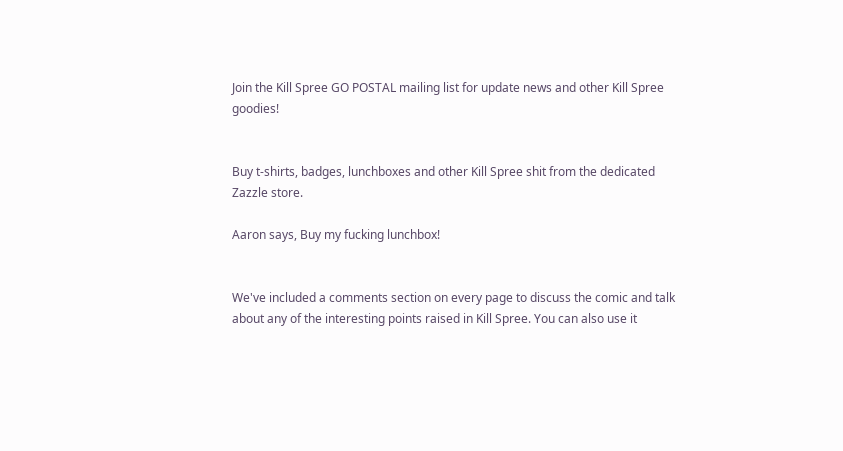Join the Kill Spree GO POSTAL mailing list for update news and other Kill Spree goodies!


Buy t-shirts, badges, lunchboxes and other Kill Spree shit from the dedicated Zazzle store.

Aaron says, Buy my fucking lunchbox!


We've included a comments section on every page to discuss the comic and talk about any of the interesting points raised in Kill Spree. You can also use it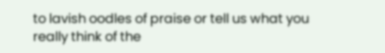to lavish oodles of praise or tell us what you really think of the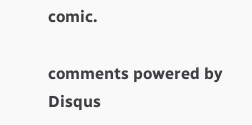comic.

comments powered by Disqus